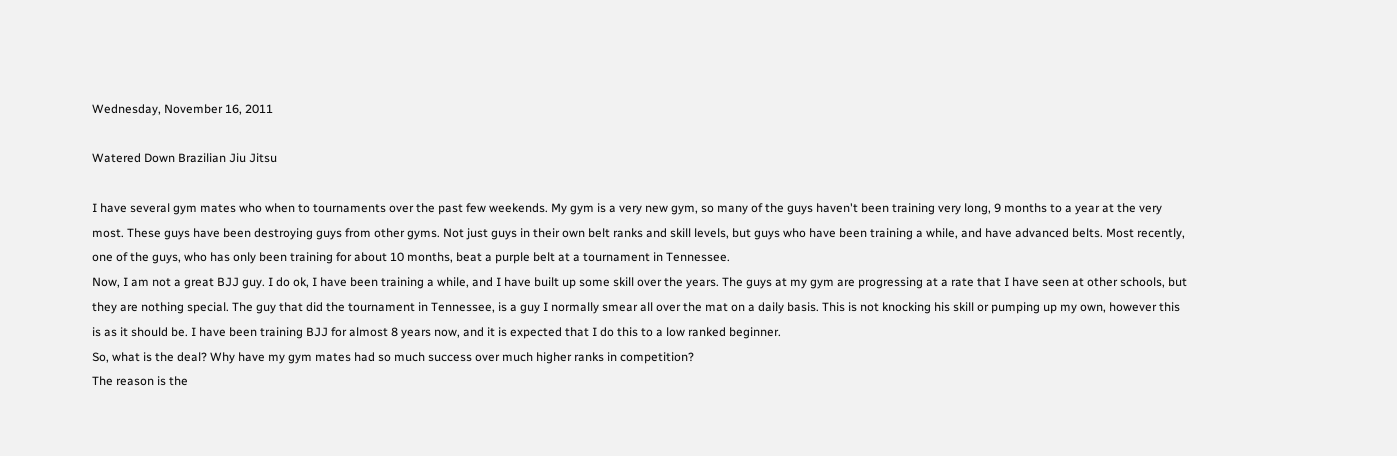Wednesday, November 16, 2011

Watered Down Brazilian Jiu Jitsu

I have several gym mates who when to tournaments over the past few weekends. My gym is a very new gym, so many of the guys haven't been training very long, 9 months to a year at the very most. These guys have been destroying guys from other gyms. Not just guys in their own belt ranks and skill levels, but guys who have been training a while, and have advanced belts. Most recently, one of the guys, who has only been training for about 10 months, beat a purple belt at a tournament in Tennessee.
Now, I am not a great BJJ guy. I do ok, I have been training a while, and I have built up some skill over the years. The guys at my gym are progressing at a rate that I have seen at other schools, but they are nothing special. The guy that did the tournament in Tennessee, is a guy I normally smear all over the mat on a daily basis. This is not knocking his skill or pumping up my own, however this is as it should be. I have been training BJJ for almost 8 years now, and it is expected that I do this to a low ranked beginner.
So, what is the deal? Why have my gym mates had so much success over much higher ranks in competition?
The reason is the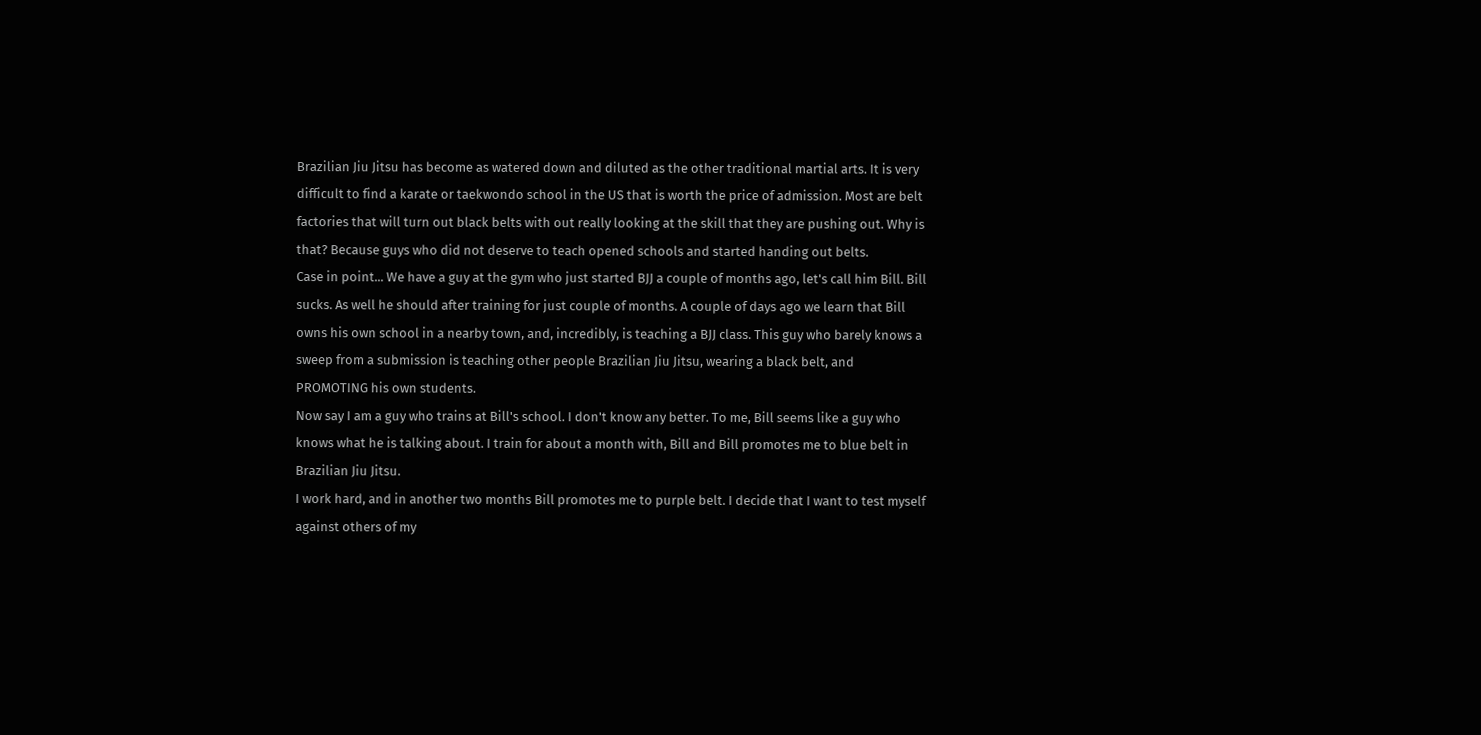Brazilian Jiu Jitsu has become as watered down and diluted as the other traditional martial arts. It is very difficult to find a karate or taekwondo school in the US that is worth the price of admission. Most are belt factories that will turn out black belts with out really looking at the skill that they are pushing out. Why is that? Because guys who did not deserve to teach opened schools and started handing out belts.
Case in point... We have a guy at the gym who just started BJJ a couple of months ago, let's call him Bill. Bill sucks. As well he should after training for just couple of months. A couple of days ago we learn that Bill owns his own school in a nearby town, and, incredibly, is teaching a BJJ class. This guy who barely knows a sweep from a submission is teaching other people Brazilian Jiu Jitsu, wearing a black belt, and PROMOTING his own students.
Now say I am a guy who trains at Bill's school. I don't know any better. To me, Bill seems like a guy who knows what he is talking about. I train for about a month with, Bill and Bill promotes me to blue belt in Brazilian Jiu Jitsu.
I work hard, and in another two months Bill promotes me to purple belt. I decide that I want to test myself against others of my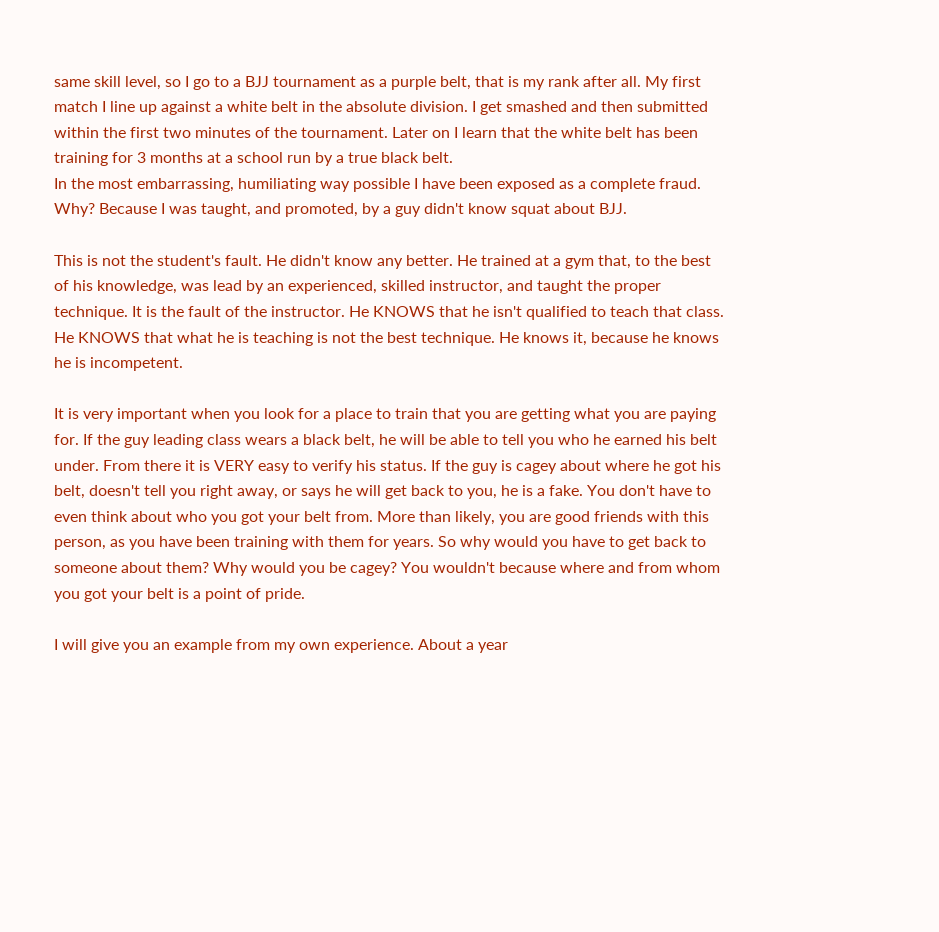same skill level, so I go to a BJJ tournament as a purple belt, that is my rank after all. My first match I line up against a white belt in the absolute division. I get smashed and then submitted within the first two minutes of the tournament. Later on I learn that the white belt has been training for 3 months at a school run by a true black belt.
In the most embarrassing, humiliating way possible I have been exposed as a complete fraud. Why? Because I was taught, and promoted, by a guy didn't know squat about BJJ.

This is not the student's fault. He didn't know any better. He trained at a gym that, to the best of his knowledge, was lead by an experienced, skilled instructor, and taught the proper technique. It is the fault of the instructor. He KNOWS that he isn't qualified to teach that class. He KNOWS that what he is teaching is not the best technique. He knows it, because he knows he is incompetent.

It is very important when you look for a place to train that you are getting what you are paying for. If the guy leading class wears a black belt, he will be able to tell you who he earned his belt under. From there it is VERY easy to verify his status. If the guy is cagey about where he got his belt, doesn't tell you right away, or says he will get back to you, he is a fake. You don't have to even think about who you got your belt from. More than likely, you are good friends with this person, as you have been training with them for years. So why would you have to get back to someone about them? Why would you be cagey? You wouldn't because where and from whom you got your belt is a point of pride.

I will give you an example from my own experience. About a year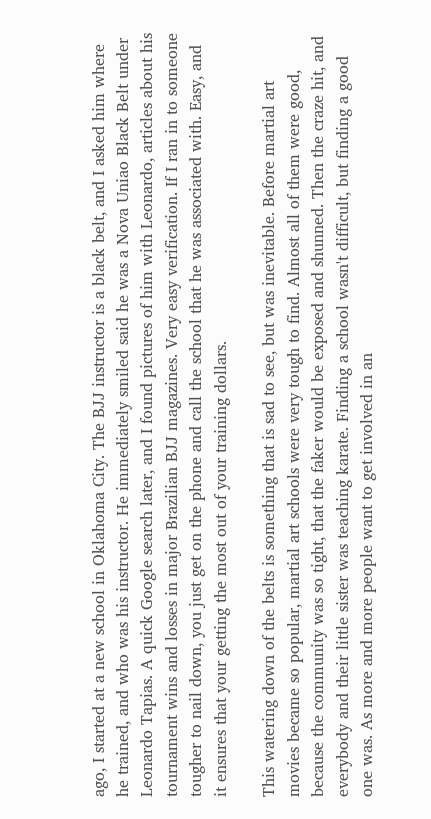ago, I started at a new school in Oklahoma City. The BJJ instructor is a black belt, and I asked him where he trained, and who was his instructor. He immediately smiled said he was a Nova Uniao Black Belt under Leonardo Tapias. A quick Google search later, and I found pictures of him with Leonardo, articles about his tournament wins and losses in major Brazilian BJJ magazines. Very easy verification. If I ran in to someone tougher to nail down, you just get on the phone and call the school that he was associated with. Easy, and it ensures that your getting the most out of your training dollars.

This watering down of the belts is something that is sad to see, but was inevitable. Before martial art movies became so popular, martial art schools were very tough to find. Almost all of them were good, because the community was so tight, that the faker would be exposed and shunned. Then the craze hit, and everybody and their little sister was teaching karate. Finding a school wasn't difficult, but finding a good one was. As more and more people want to get involved in an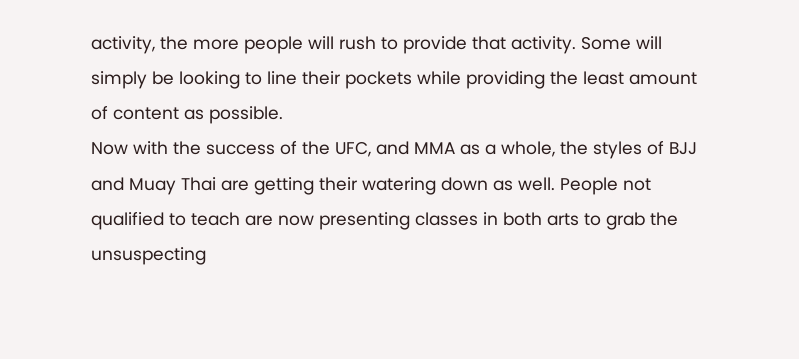activity, the more people will rush to provide that activity. Some will simply be looking to line their pockets while providing the least amount of content as possible.
Now with the success of the UFC, and MMA as a whole, the styles of BJJ and Muay Thai are getting their watering down as well. People not qualified to teach are now presenting classes in both arts to grab the unsuspecting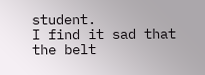student.
I find it sad that the belt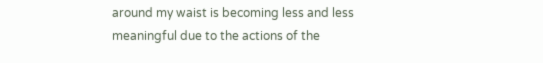around my waist is becoming less and less meaningful due to the actions of the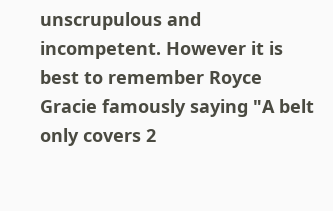unscrupulous and incompetent. However it is best to remember Royce Gracie famously saying "A belt only covers 2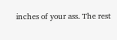inches of your ass. The rest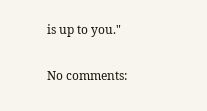is up to you."

No comments: